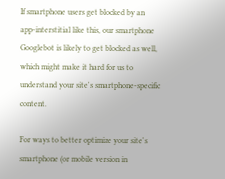If smartphone users get blocked by an app-interstitial like this, our smartphone Googlebot is likely to get blocked as well, which might make it hard for us to understand your site's smartphone-specific content.

For ways to better optimize your site's smartphone (or mobile version in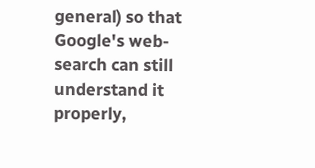general) so that Google's web-search can still understand it properly,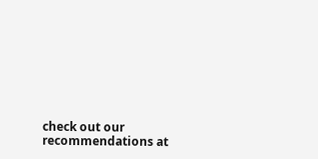check out our recommendations at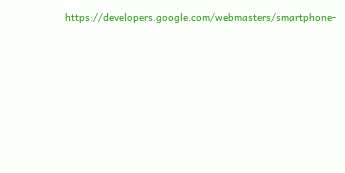https://developers.google.com/webmasters/smartphone-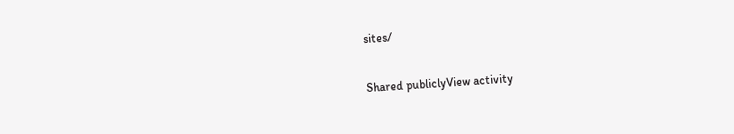sites/

Shared publiclyView activity